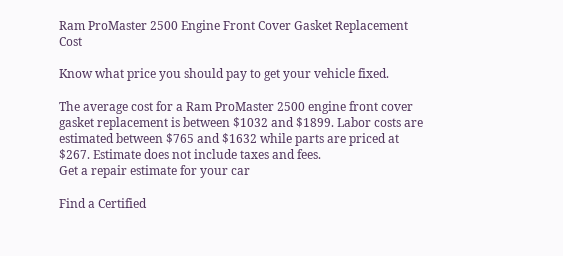Ram ProMaster 2500 Engine Front Cover Gasket Replacement Cost

Know what price you should pay to get your vehicle fixed.

The average cost for a Ram ProMaster 2500 engine front cover gasket replacement is between $1032 and $1899. Labor costs are estimated between $765 and $1632 while parts are priced at $267. Estimate does not include taxes and fees.
Get a repair estimate for your car

Find a Certified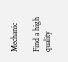Mechanic

Find a high quality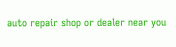auto repair shop or dealer near you